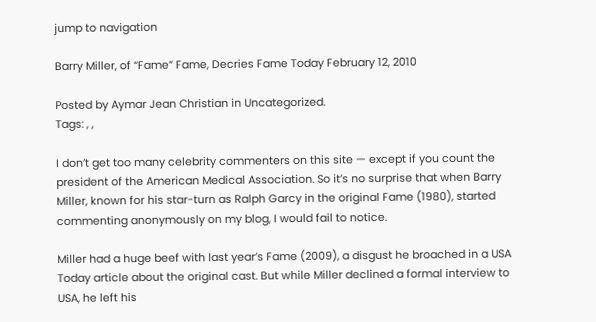jump to navigation

Barry Miller, of “Fame” Fame, Decries Fame Today February 12, 2010

Posted by Aymar Jean Christian in Uncategorized.
Tags: , ,

I don’t get too many celebrity commenters on this site — except if you count the president of the American Medical Association. So it’s no surprise that when Barry Miller, known for his star-turn as Ralph Garcy in the original Fame (1980), started commenting anonymously on my blog, I would fail to notice.

Miller had a huge beef with last year’s Fame (2009), a disgust he broached in a USA Today article about the original cast. But while Miller declined a formal interview to USA, he left his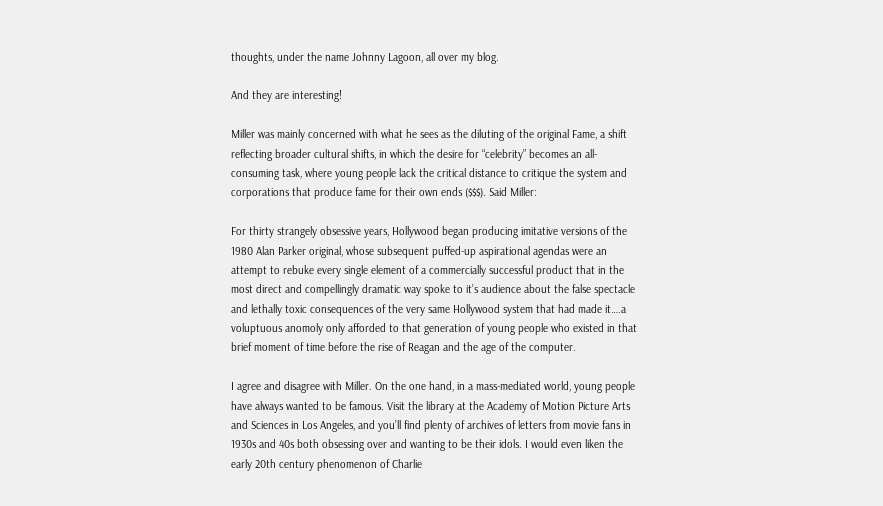thoughts, under the name Johnny Lagoon, all over my blog.

And they are interesting!

Miller was mainly concerned with what he sees as the diluting of the original Fame, a shift reflecting broader cultural shifts, in which the desire for “celebrity” becomes an all-consuming task, where young people lack the critical distance to critique the system and corporations that produce fame for their own ends ($$$). Said Miller:

For thirty strangely obsessive years, Hollywood began producing imitative versions of the 1980 Alan Parker original, whose subsequent puffed-up aspirational agendas were an attempt to rebuke every single element of a commercially successful product that in the most direct and compellingly dramatic way spoke to it’s audience about the false spectacle and lethally toxic consequences of the very same Hollywood system that had made it….a voluptuous anomoly only afforded to that generation of young people who existed in that brief moment of time before the rise of Reagan and the age of the computer.

I agree and disagree with Miller. On the one hand, in a mass-mediated world, young people have always wanted to be famous. Visit the library at the Academy of Motion Picture Arts and Sciences in Los Angeles, and you’ll find plenty of archives of letters from movie fans in 1930s and 40s both obsessing over and wanting to be their idols. I would even liken the early 20th century phenomenon of Charlie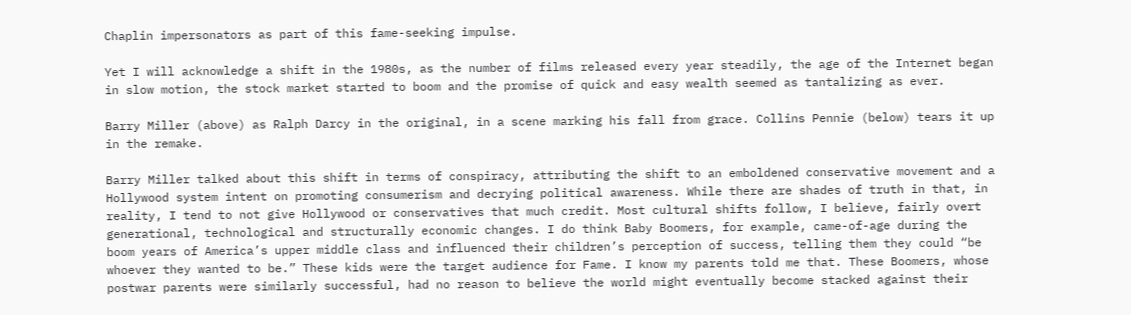Chaplin impersonators as part of this fame-seeking impulse.

Yet I will acknowledge a shift in the 1980s, as the number of films released every year steadily, the age of the Internet began in slow motion, the stock market started to boom and the promise of quick and easy wealth seemed as tantalizing as ever.

Barry Miller (above) as Ralph Darcy in the original, in a scene marking his fall from grace. Collins Pennie (below) tears it up in the remake.

Barry Miller talked about this shift in terms of conspiracy, attributing the shift to an emboldened conservative movement and a Hollywood system intent on promoting consumerism and decrying political awareness. While there are shades of truth in that, in reality, I tend to not give Hollywood or conservatives that much credit. Most cultural shifts follow, I believe, fairly overt generational, technological and structurally economic changes. I do think Baby Boomers, for example, came-of-age during the boom years of America’s upper middle class and influenced their children’s perception of success, telling them they could “be whoever they wanted to be.” These kids were the target audience for Fame. I know my parents told me that. These Boomers, whose postwar parents were similarly successful, had no reason to believe the world might eventually become stacked against their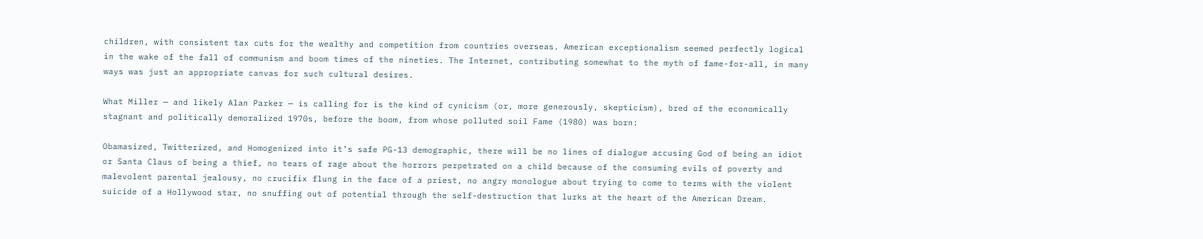children, with consistent tax cuts for the wealthy and competition from countries overseas. American exceptionalism seemed perfectly logical in the wake of the fall of communism and boom times of the nineties. The Internet, contributing somewhat to the myth of fame-for-all, in many ways was just an appropriate canvas for such cultural desires.

What Miller — and likely Alan Parker — is calling for is the kind of cynicism (or, more generously, skepticism), bred of the economically stagnant and politically demoralized 1970s, before the boom, from whose polluted soil Fame (1980) was born:

Obamasized, Twitterized, and Homogenized into it’s safe PG-13 demographic, there will be no lines of dialogue accusing God of being an idiot or Santa Claus of being a thief, no tears of rage about the horrors perpetrated on a child because of the consuming evils of poverty and malevolent parental jealousy, no crucifix flung in the face of a priest, no angry monologue about trying to come to terms with the violent suicide of a Hollywood star, no snuffing out of potential through the self-destruction that lurks at the heart of the American Dream.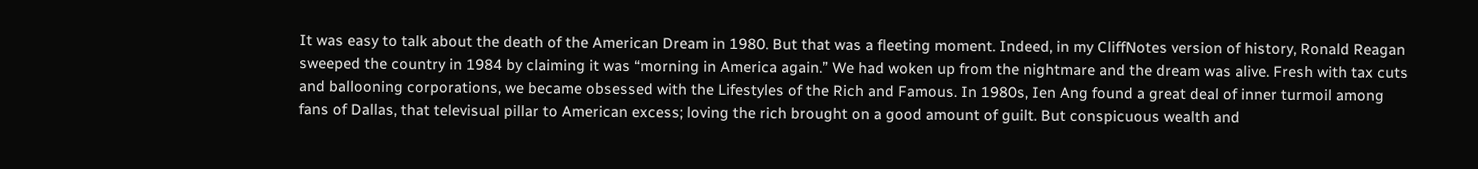It was easy to talk about the death of the American Dream in 1980. But that was a fleeting moment. Indeed, in my CliffNotes version of history, Ronald Reagan sweeped the country in 1984 by claiming it was “morning in America again.” We had woken up from the nightmare and the dream was alive. Fresh with tax cuts and ballooning corporations, we became obsessed with the Lifestyles of the Rich and Famous. In 1980s, Ien Ang found a great deal of inner turmoil among fans of Dallas, that televisual pillar to American excess; loving the rich brought on a good amount of guilt. But conspicuous wealth and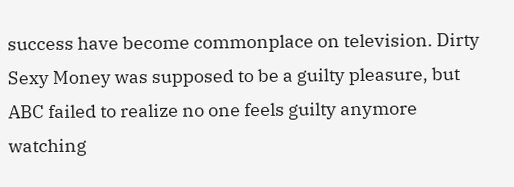success have become commonplace on television. Dirty Sexy Money was supposed to be a guilty pleasure, but ABC failed to realize no one feels guilty anymore watching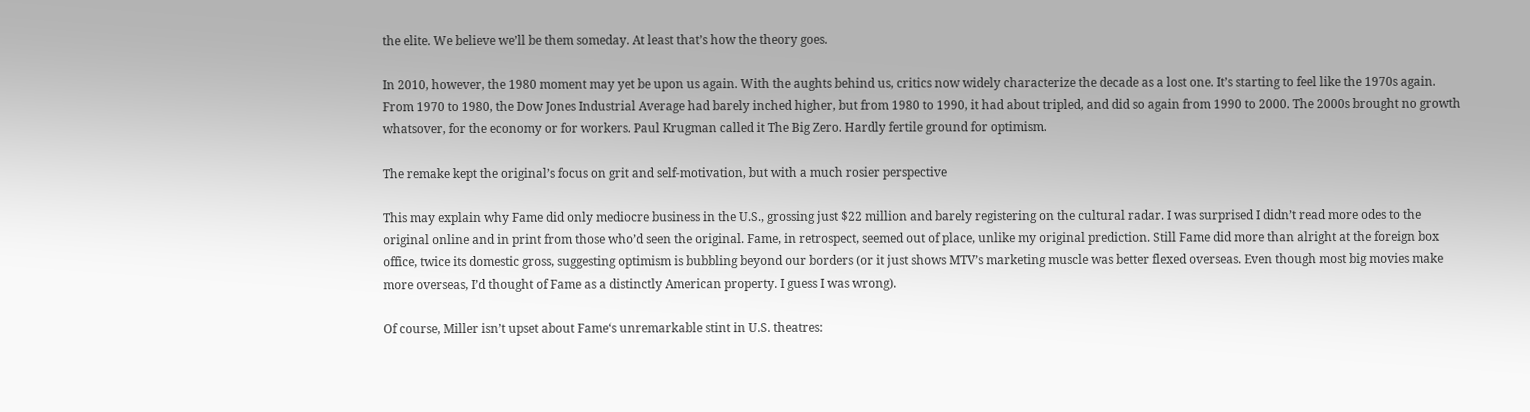the elite. We believe we’ll be them someday. At least that’s how the theory goes.

In 2010, however, the 1980 moment may yet be upon us again. With the aughts behind us, critics now widely characterize the decade as a lost one. It’s starting to feel like the 1970s again. From 1970 to 1980, the Dow Jones Industrial Average had barely inched higher, but from 1980 to 1990, it had about tripled, and did so again from 1990 to 2000. The 2000s brought no growth whatsover, for the economy or for workers. Paul Krugman called it The Big Zero. Hardly fertile ground for optimism.

The remake kept the original’s focus on grit and self-motivation, but with a much rosier perspective

This may explain why Fame did only mediocre business in the U.S., grossing just $22 million and barely registering on the cultural radar. I was surprised I didn’t read more odes to the original online and in print from those who’d seen the original. Fame, in retrospect, seemed out of place, unlike my original prediction. Still Fame did more than alright at the foreign box office, twice its domestic gross, suggesting optimism is bubbling beyond our borders (or it just shows MTV’s marketing muscle was better flexed overseas. Even though most big movies make more overseas, I’d thought of Fame as a distinctly American property. I guess I was wrong).

Of course, Miller isn’t upset about Fame‘s unremarkable stint in U.S. theatres: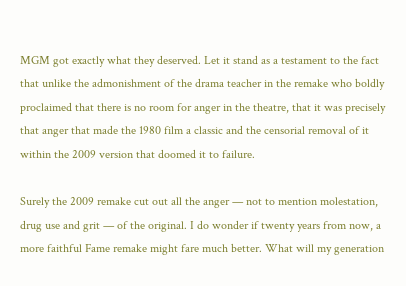MGM got exactly what they deserved. Let it stand as a testament to the fact that unlike the admonishment of the drama teacher in the remake who boldly proclaimed that there is no room for anger in the theatre, that it was precisely that anger that made the 1980 film a classic and the censorial removal of it within the 2009 version that doomed it to failure.

Surely the 2009 remake cut out all the anger — not to mention molestation, drug use and grit — of the original. I do wonder if twenty years from now, a more faithful Fame remake might fare much better. What will my generation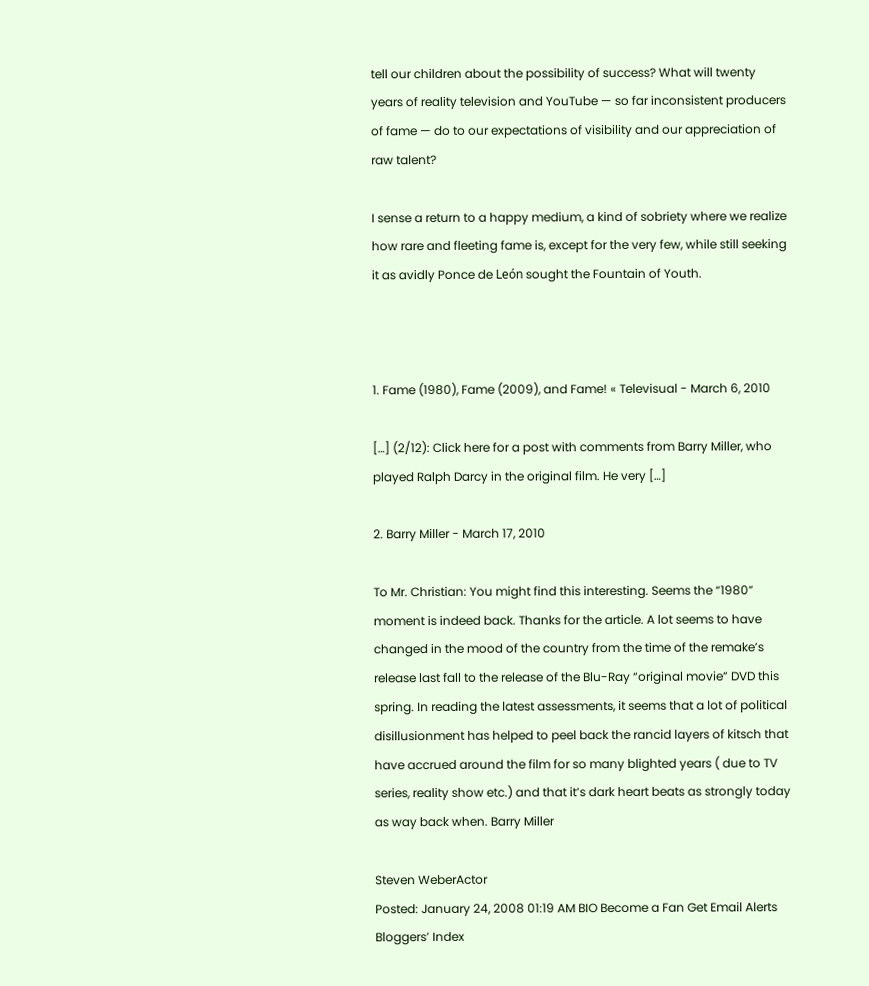tell our children about the possibility of success? What will twenty years of reality television and YouTube — so far inconsistent producers of fame — do to our expectations of visibility and our appreciation of raw talent?

I sense a return to a happy medium, a kind of sobriety where we realize how rare and fleeting fame is, except for the very few, while still seeking it as avidly Ponce de León sought the Fountain of Youth.



1. Fame (1980), Fame (2009), and Fame! « Televisual - March 6, 2010

[…] (2/12): Click here for a post with comments from Barry Miller, who played Ralph Darcy in the original film. He very […]

2. Barry Miller - March 17, 2010

To Mr. Christian: You might find this interesting. Seems the “1980” moment is indeed back. Thanks for the article. A lot seems to have changed in the mood of the country from the time of the remake’s release last fall to the release of the Blu-Ray “original movie” DVD this spring. In reading the latest assessments, it seems that a lot of political disillusionment has helped to peel back the rancid layers of kitsch that have accrued around the film for so many blighted years ( due to TV series, reality show etc.) and that it’s dark heart beats as strongly today as way back when. Barry Miller

Steven WeberActor
Posted: January 24, 2008 01:19 AM BIO Become a Fan Get Email Alerts Bloggers’ Index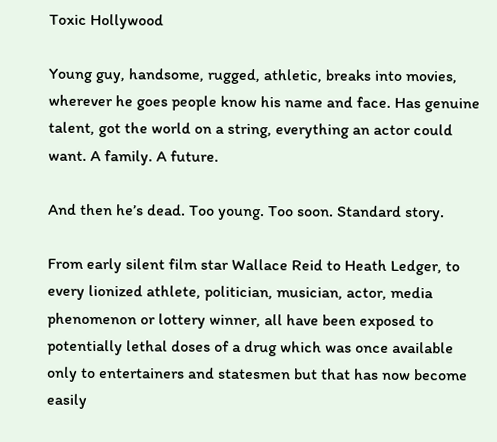Toxic Hollywood

Young guy, handsome, rugged, athletic, breaks into movies, wherever he goes people know his name and face. Has genuine talent, got the world on a string, everything an actor could want. A family. A future.

And then he’s dead. Too young. Too soon. Standard story.

From early silent film star Wallace Reid to Heath Ledger, to every lionized athlete, politician, musician, actor, media phenomenon or lottery winner, all have been exposed to potentially lethal doses of a drug which was once available only to entertainers and statesmen but that has now become easily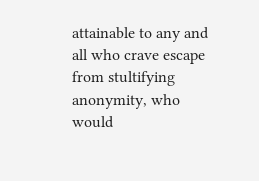attainable to any and all who crave escape from stultifying anonymity, who would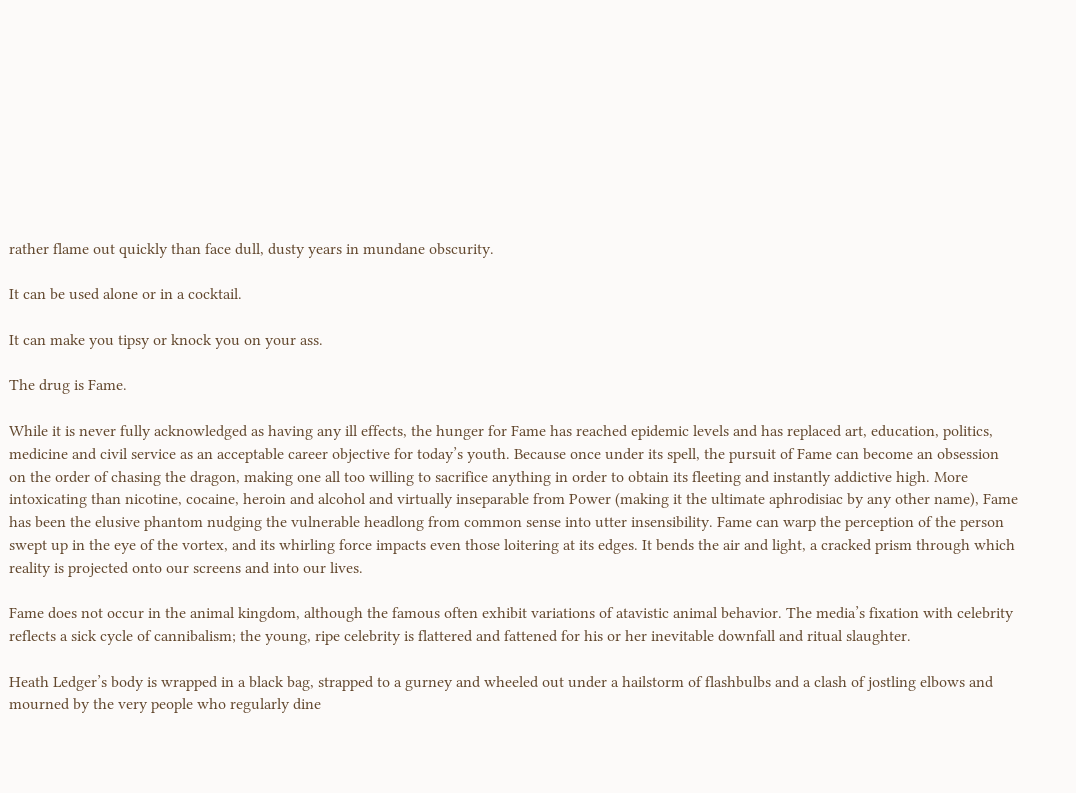rather flame out quickly than face dull, dusty years in mundane obscurity.

It can be used alone or in a cocktail.

It can make you tipsy or knock you on your ass.

The drug is Fame.

While it is never fully acknowledged as having any ill effects, the hunger for Fame has reached epidemic levels and has replaced art, education, politics, medicine and civil service as an acceptable career objective for today’s youth. Because once under its spell, the pursuit of Fame can become an obsession on the order of chasing the dragon, making one all too willing to sacrifice anything in order to obtain its fleeting and instantly addictive high. More intoxicating than nicotine, cocaine, heroin and alcohol and virtually inseparable from Power (making it the ultimate aphrodisiac by any other name), Fame has been the elusive phantom nudging the vulnerable headlong from common sense into utter insensibility. Fame can warp the perception of the person swept up in the eye of the vortex, and its whirling force impacts even those loitering at its edges. It bends the air and light, a cracked prism through which reality is projected onto our screens and into our lives.

Fame does not occur in the animal kingdom, although the famous often exhibit variations of atavistic animal behavior. The media’s fixation with celebrity reflects a sick cycle of cannibalism; the young, ripe celebrity is flattered and fattened for his or her inevitable downfall and ritual slaughter.

Heath Ledger’s body is wrapped in a black bag, strapped to a gurney and wheeled out under a hailstorm of flashbulbs and a clash of jostling elbows and mourned by the very people who regularly dine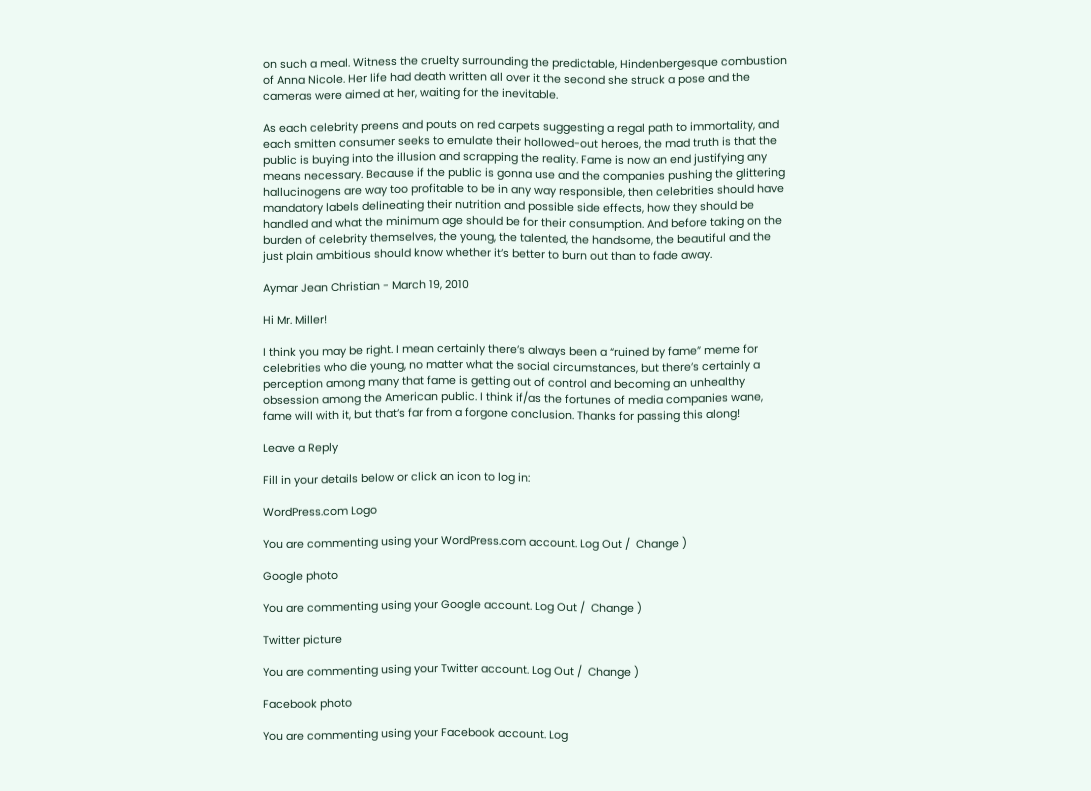on such a meal. Witness the cruelty surrounding the predictable, Hindenbergesque combustion of Anna Nicole. Her life had death written all over it the second she struck a pose and the cameras were aimed at her, waiting for the inevitable.

As each celebrity preens and pouts on red carpets suggesting a regal path to immortality, and each smitten consumer seeks to emulate their hollowed-out heroes, the mad truth is that the public is buying into the illusion and scrapping the reality. Fame is now an end justifying any means necessary. Because if the public is gonna use and the companies pushing the glittering hallucinogens are way too profitable to be in any way responsible, then celebrities should have mandatory labels delineating their nutrition and possible side effects, how they should be handled and what the minimum age should be for their consumption. And before taking on the burden of celebrity themselves, the young, the talented, the handsome, the beautiful and the just plain ambitious should know whether it’s better to burn out than to fade away.

Aymar Jean Christian - March 19, 2010

Hi Mr. Miller!

I think you may be right. I mean certainly there’s always been a “ruined by fame” meme for celebrities who die young, no matter what the social circumstances, but there’s certainly a perception among many that fame is getting out of control and becoming an unhealthy obsession among the American public. I think if/as the fortunes of media companies wane, fame will with it, but that’s far from a forgone conclusion. Thanks for passing this along!

Leave a Reply

Fill in your details below or click an icon to log in:

WordPress.com Logo

You are commenting using your WordPress.com account. Log Out /  Change )

Google photo

You are commenting using your Google account. Log Out /  Change )

Twitter picture

You are commenting using your Twitter account. Log Out /  Change )

Facebook photo

You are commenting using your Facebook account. Log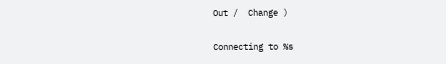Out /  Change )

Connecting to %s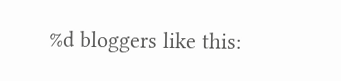%d bloggers like this: